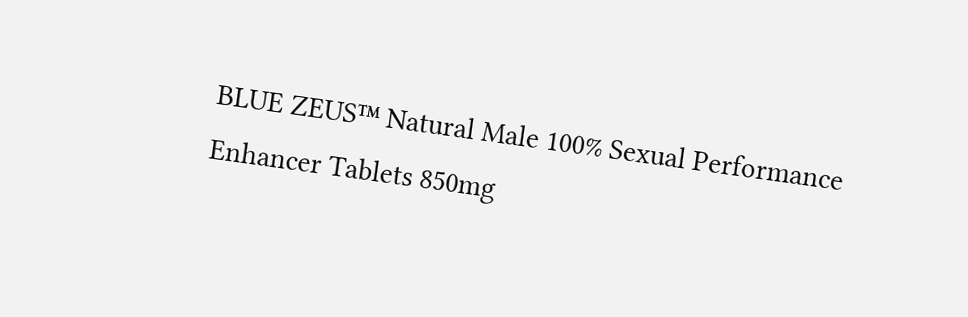BLUE ZEUS™ Natural Male 100% Sexual Performance Enhancer Tablets 850mg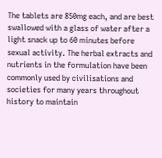The tablets are 850mg each, and are best swallowed with a glass of water after a light snack up to 60 minutes before sexual activity. The herbal extracts and nutrients in the formulation have been commonly used by civilisations and societies for many years throughout history to maintain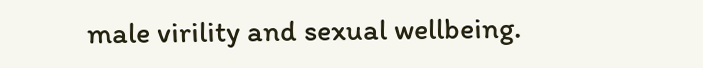male virility and sexual wellbeing.